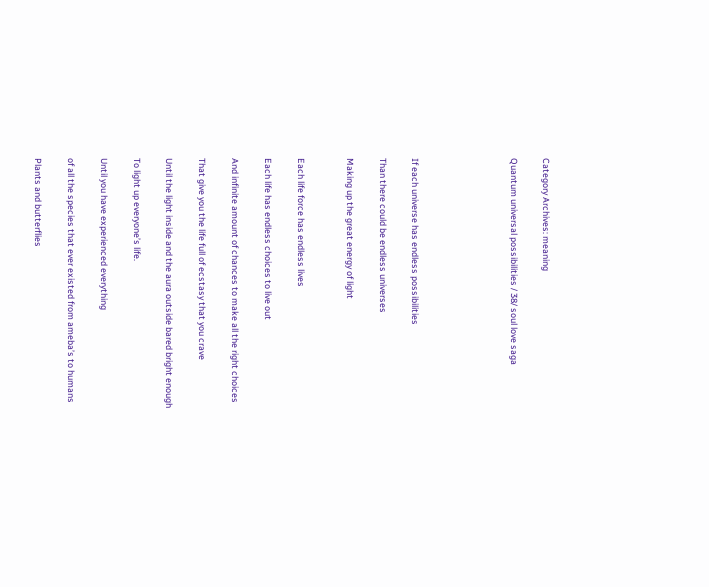Category Archives: meaning

Quantum universal possibilities / 38/ soul love saga





If each universe has endless possibilities

Than there could be endless universes

Making up the great energy of light


Each life force has endless lives

Each life has endless choices to live out

And infinite amount of chances to make all the right choices

That give you the life full of ecstasy that you crave

Until the light inside and the aura outside bared bright enough

To light up everyone’s life.

Until you have experienced everything

of all the species that ever existed from ameba’s to humans

Plants and butterflies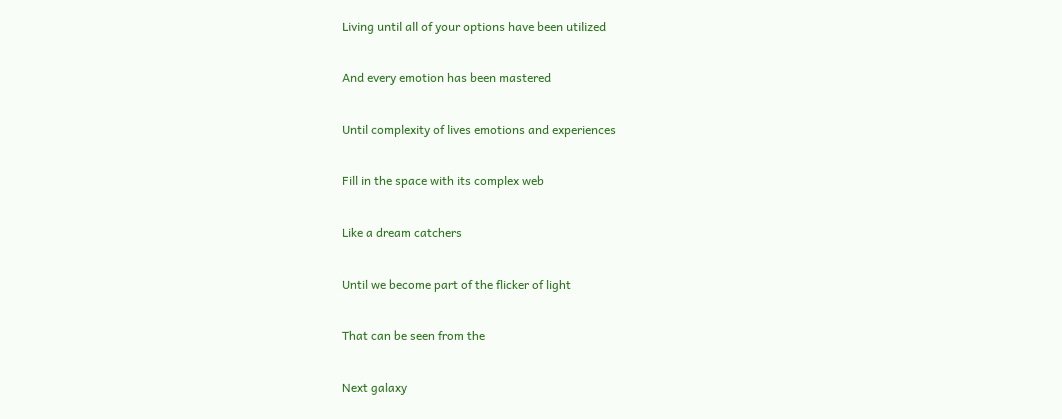Living until all of your options have been utilized

And every emotion has been mastered

Until complexity of lives emotions and experiences

Fill in the space with its complex web

Like a dream catchers

Until we become part of the flicker of light

That can be seen from the

Next galaxy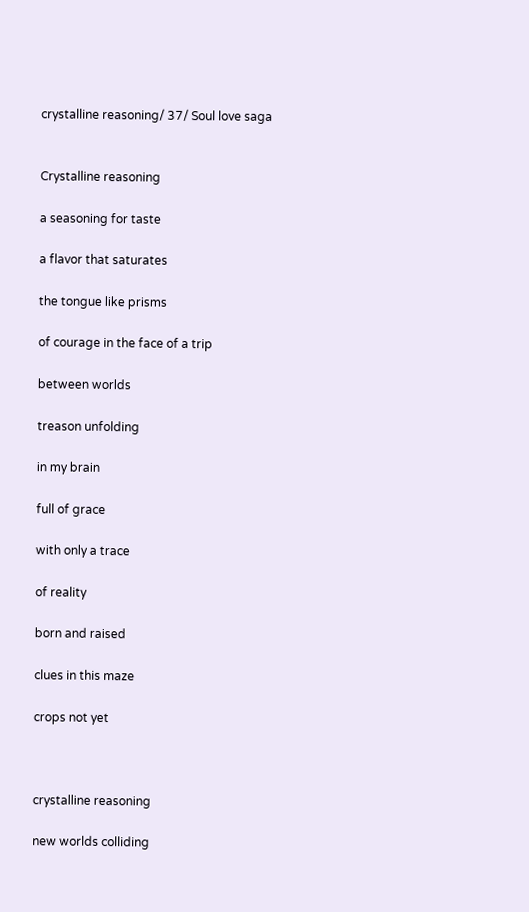crystalline reasoning/ 37/ Soul love saga


Crystalline reasoning

a seasoning for taste

a flavor that saturates

the tongue like prisms

of courage in the face of a trip

between worlds

treason unfolding

in my brain

full of grace

with only a trace

of reality

born and raised

clues in this maze

crops not yet



crystalline reasoning

new worlds colliding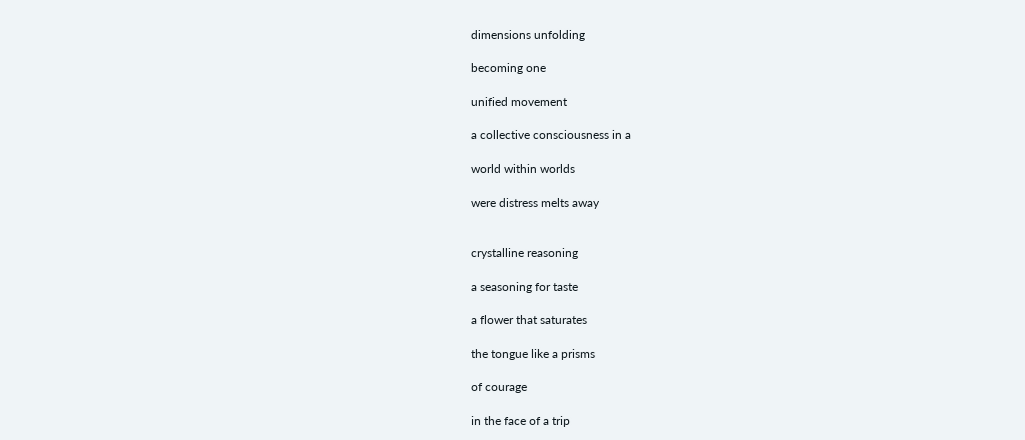dimensions unfolding

becoming one

unified movement

a collective consciousness in a

world within worlds

were distress melts away


crystalline reasoning

a seasoning for taste

a flower that saturates

the tongue like a prisms

of courage

in the face of a trip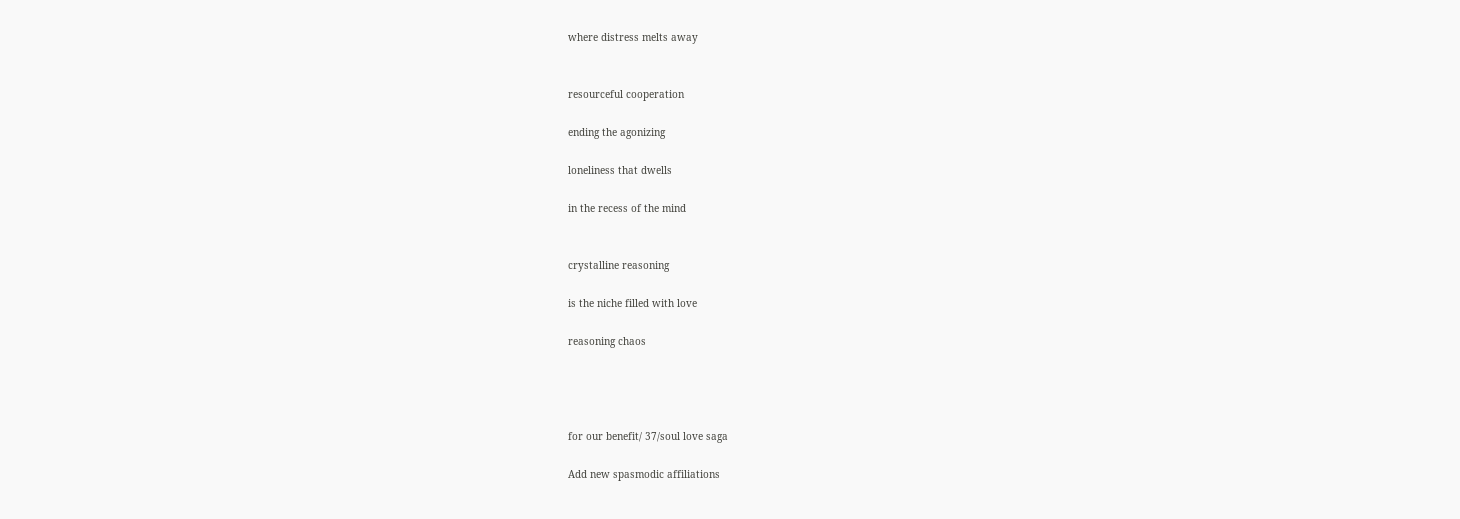where distress melts away


resourceful cooperation

ending the agonizing

loneliness that dwells

in the recess of the mind


crystalline reasoning

is the niche filled with love

reasoning chaos




for our benefit/ 37/soul love saga

Add new spasmodic affiliations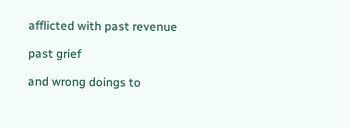afflicted with past revenue

past grief

and wrong doings to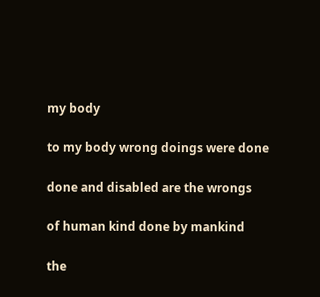my body

to my body wrong doings were done

done and disabled are the wrongs

of human kind done by mankind

the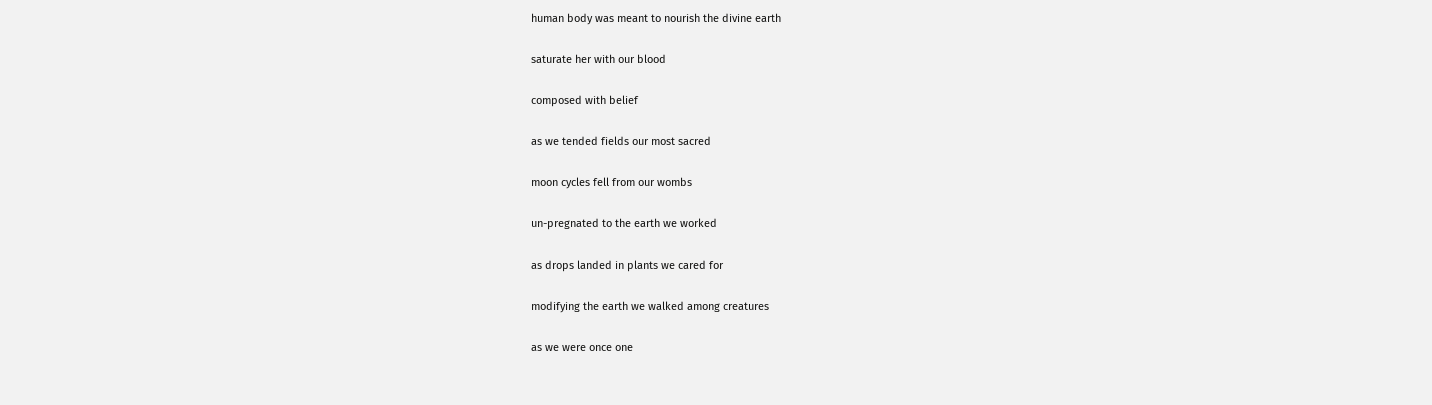human body was meant to nourish the divine earth

saturate her with our blood

composed with belief

as we tended fields our most sacred

moon cycles fell from our wombs

un-pregnated to the earth we worked

as drops landed in plants we cared for

modifying the earth we walked among creatures

as we were once one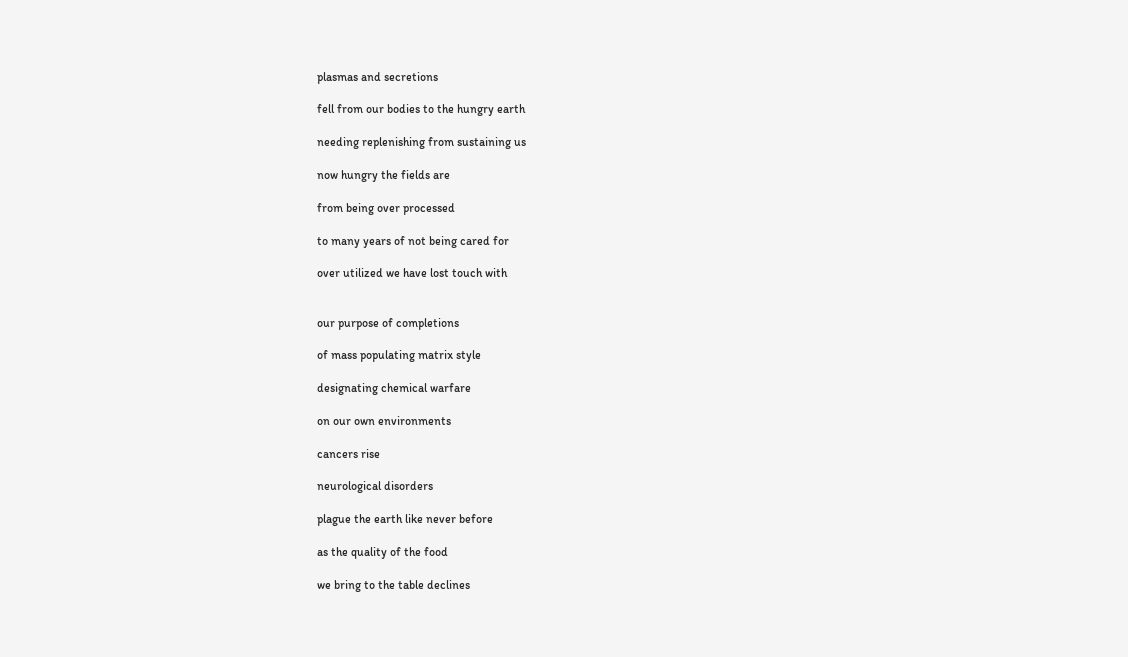plasmas and secretions

fell from our bodies to the hungry earth

needing replenishing from sustaining us

now hungry the fields are

from being over processed

to many years of not being cared for

over utilized we have lost touch with


our purpose of completions

of mass populating matrix style

designating chemical warfare

on our own environments

cancers rise

neurological disorders

plague the earth like never before

as the quality of the food

we bring to the table declines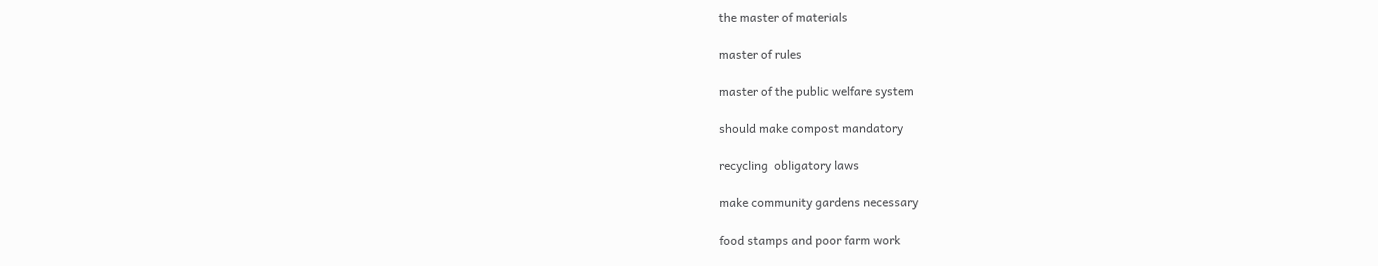the master of materials

master of rules

master of the public welfare system

should make compost mandatory

recycling  obligatory laws

make community gardens necessary

food stamps and poor farm work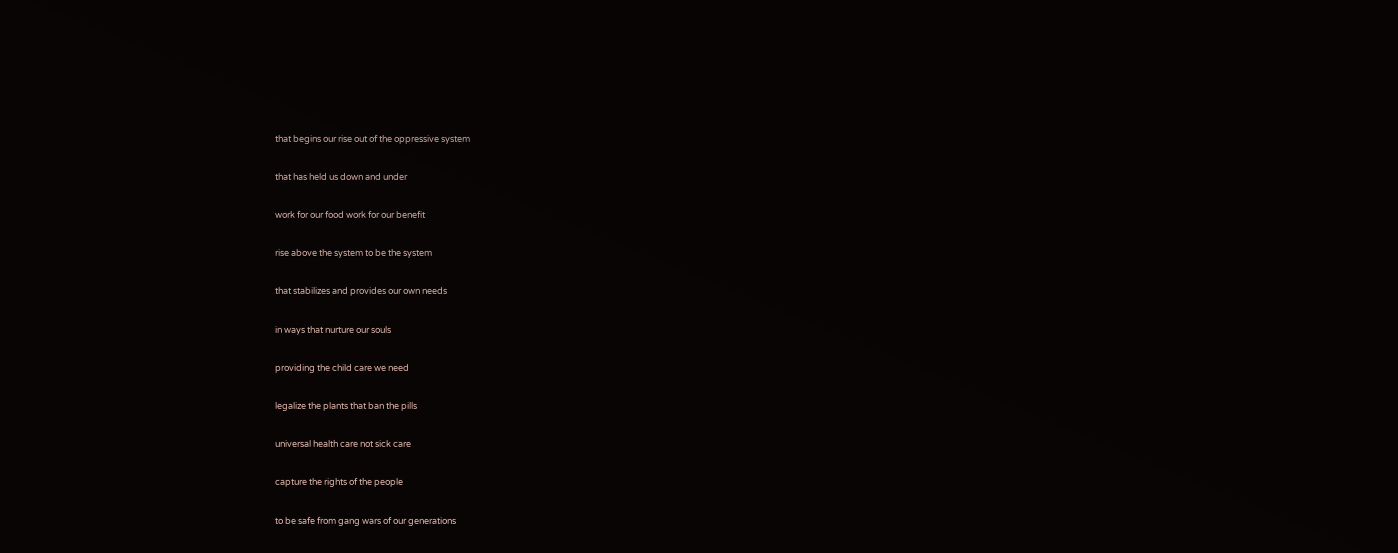that begins our rise out of the oppressive system

that has held us down and under

work for our food work for our benefit

rise above the system to be the system

that stabilizes and provides our own needs

in ways that nurture our souls

providing the child care we need

legalize the plants that ban the pills

universal health care not sick care

capture the rights of the people

to be safe from gang wars of our generations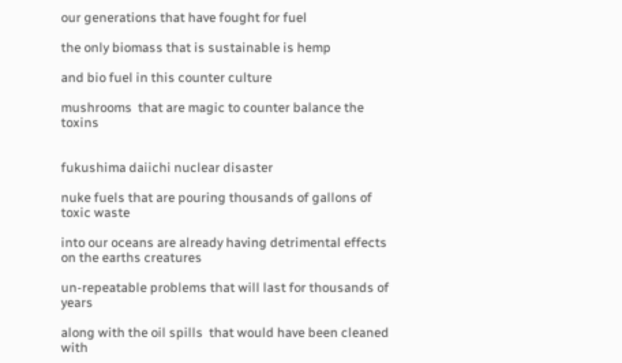our generations that have fought for fuel

the only biomass that is sustainable is hemp

and bio fuel in this counter culture

mushrooms  that are magic to counter balance the toxins


fukushima daiichi nuclear disaster

nuke fuels that are pouring thousands of gallons of toxic waste

into our oceans are already having detrimental effects on the earths creatures

un-repeatable problems that will last for thousands of years

along with the oil spills  that would have been cleaned with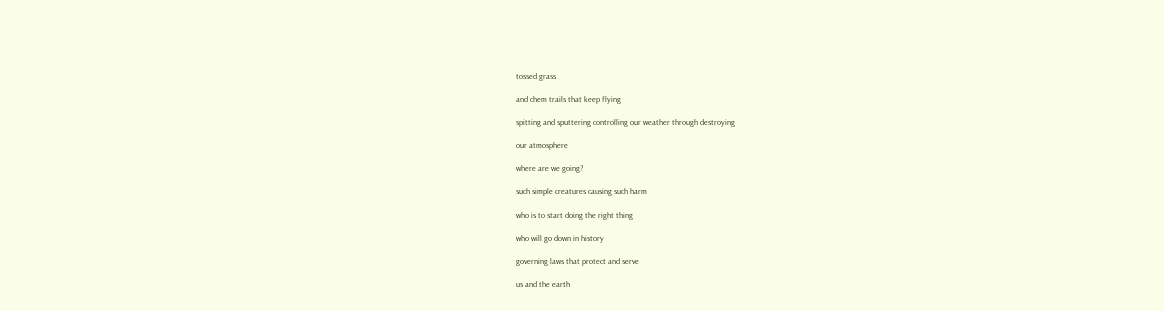tossed grass

and chem trails that keep flying

spitting and sputtering controlling our weather through destroying

our atmosphere

where are we going?

such simple creatures causing such harm

who is to start doing the right thing

who will go down in history

governing laws that protect and serve

us and the earth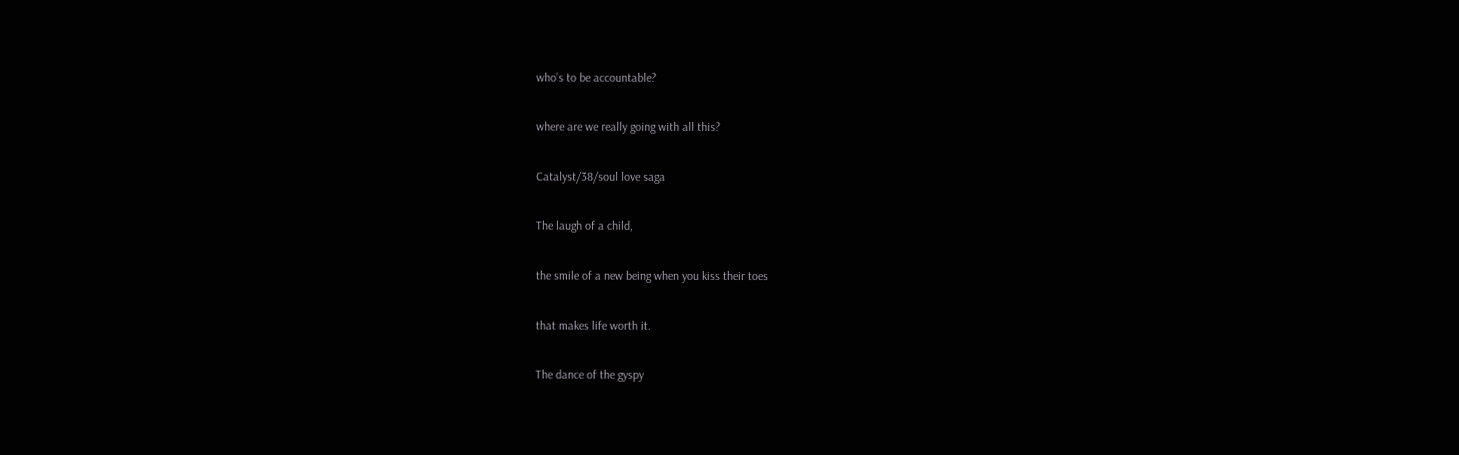who’s to be accountable?

where are we really going with all this?

Catalyst/38/soul love saga

The laugh of a child,

the smile of a new being when you kiss their toes

that makes life worth it.

The dance of the gyspy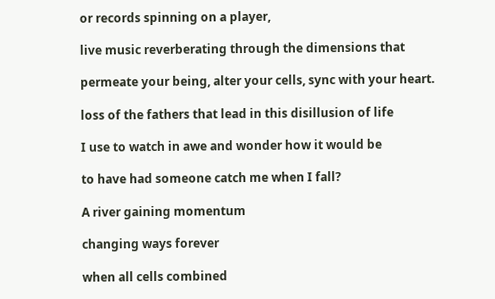or records spinning on a player,

live music reverberating through the dimensions that

permeate your being, alter your cells, sync with your heart.

loss of the fathers that lead in this disillusion of life

I use to watch in awe and wonder how it would be

to have had someone catch me when I fall?

A river gaining momentum

changing ways forever

when all cells combined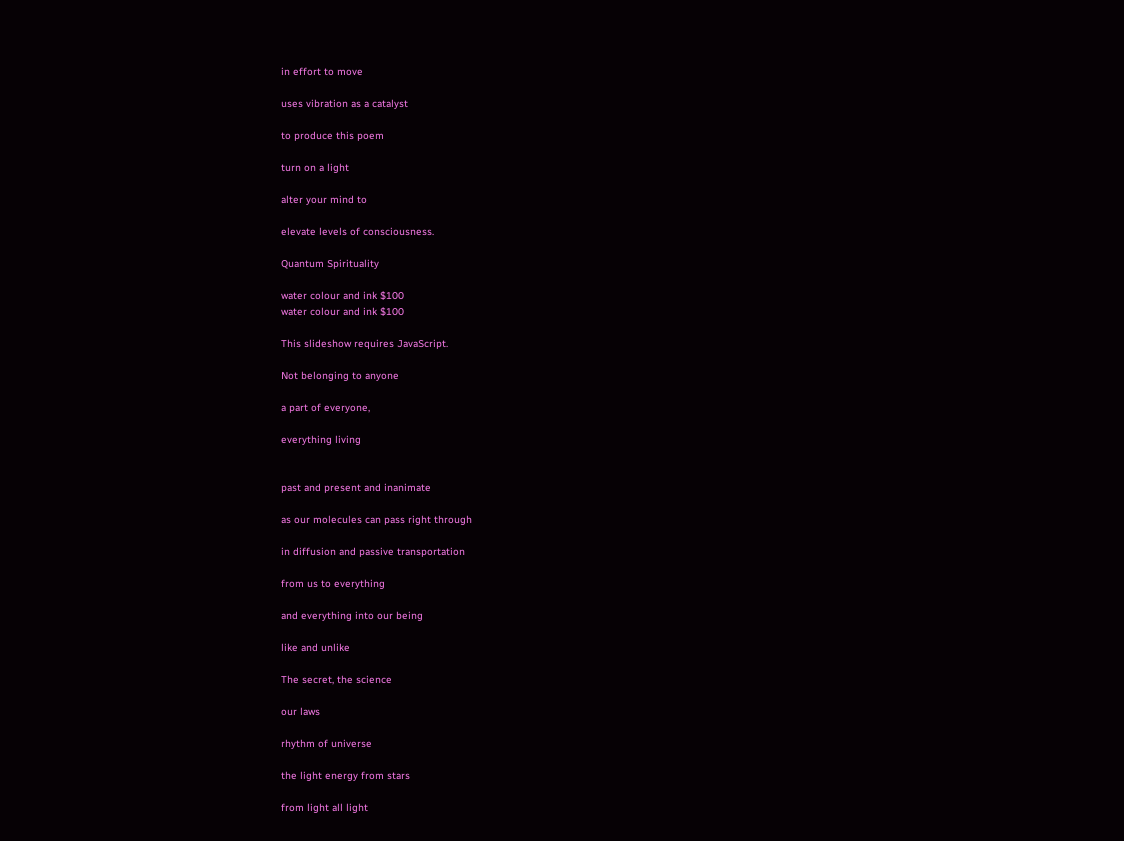in effort to move

uses vibration as a catalyst

to produce this poem

turn on a light

alter your mind to

elevate levels of consciousness.

Quantum Spirituality

water colour and ink $100
water colour and ink $100

This slideshow requires JavaScript.

Not belonging to anyone

a part of everyone,

everything living


past and present and inanimate

as our molecules can pass right through

in diffusion and passive transportation

from us to everything

and everything into our being

like and unlike

The secret, the science

our laws

rhythm of universe

the light energy from stars

from light all light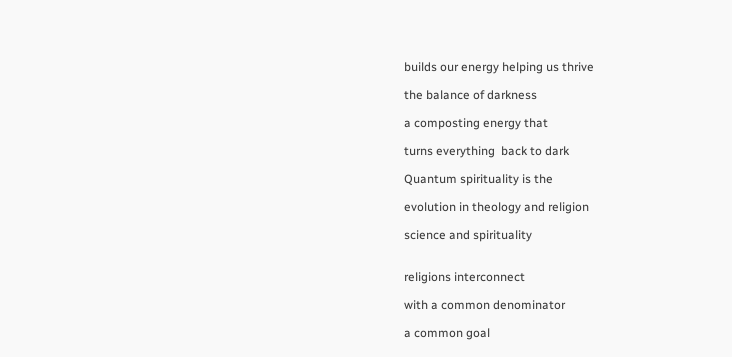builds our energy helping us thrive

the balance of darkness

a composting energy that

turns everything  back to dark

Quantum spirituality is the

evolution in theology and religion

science and spirituality


religions interconnect

with a common denominator

a common goal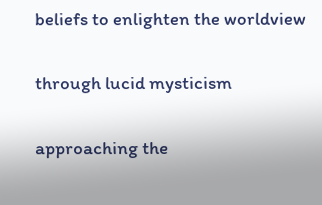beliefs to enlighten the worldview

through lucid mysticism

approaching the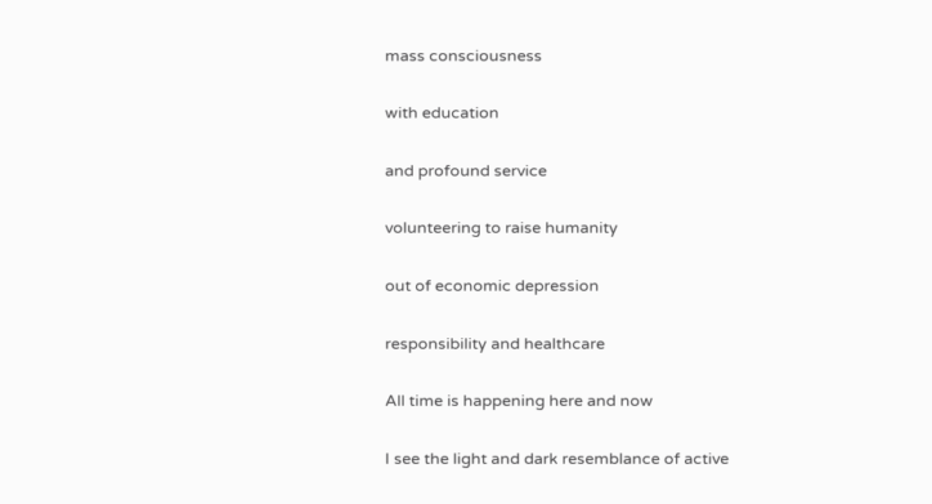mass consciousness

with education

and profound service

volunteering to raise humanity

out of economic depression

responsibility and healthcare

All time is happening here and now

I see the light and dark resemblance of active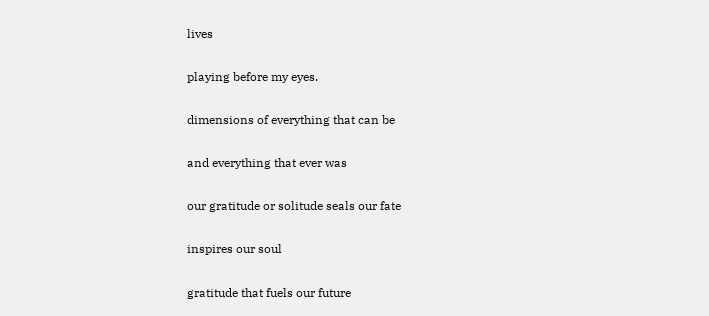lives

playing before my eyes.

dimensions of everything that can be

and everything that ever was

our gratitude or solitude seals our fate

inspires our soul

gratitude that fuels our future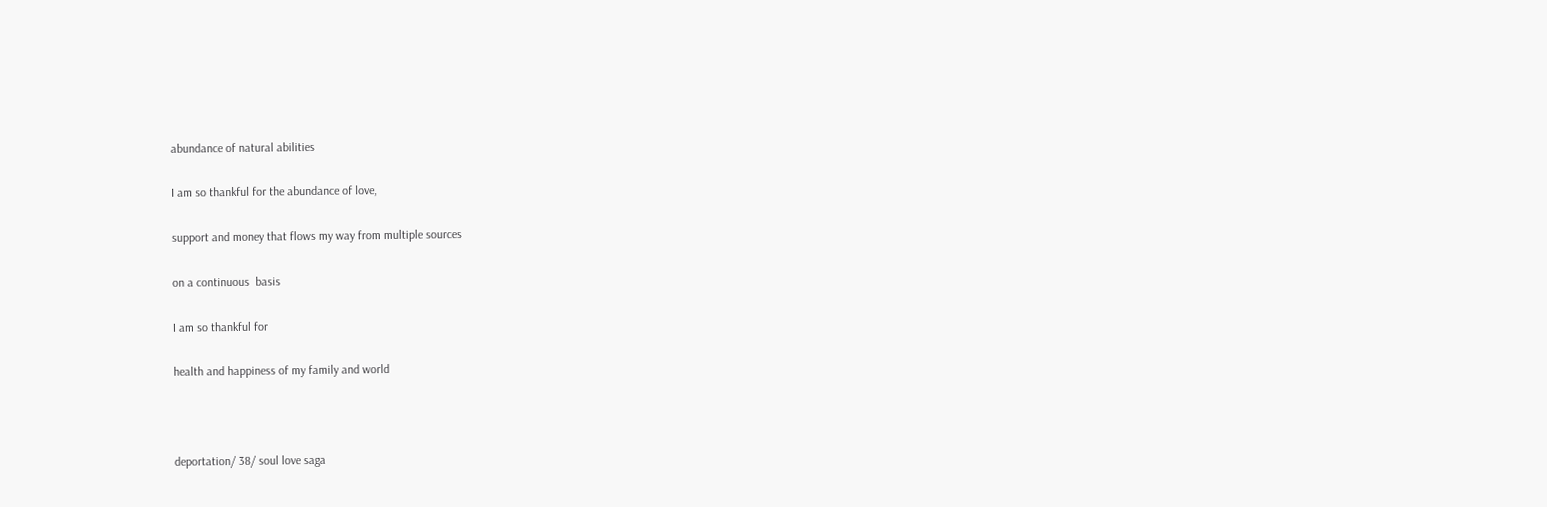abundance of natural abilities

I am so thankful for the abundance of love,

support and money that flows my way from multiple sources

on a continuous  basis

I am so thankful for

health and happiness of my family and world



deportation/ 38/ soul love saga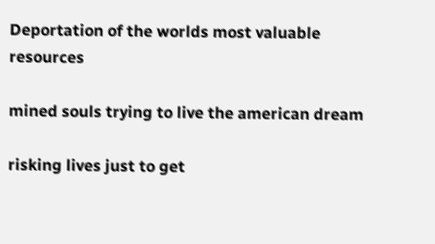Deportation of the worlds most valuable resources

mined souls trying to live the american dream

risking lives just to get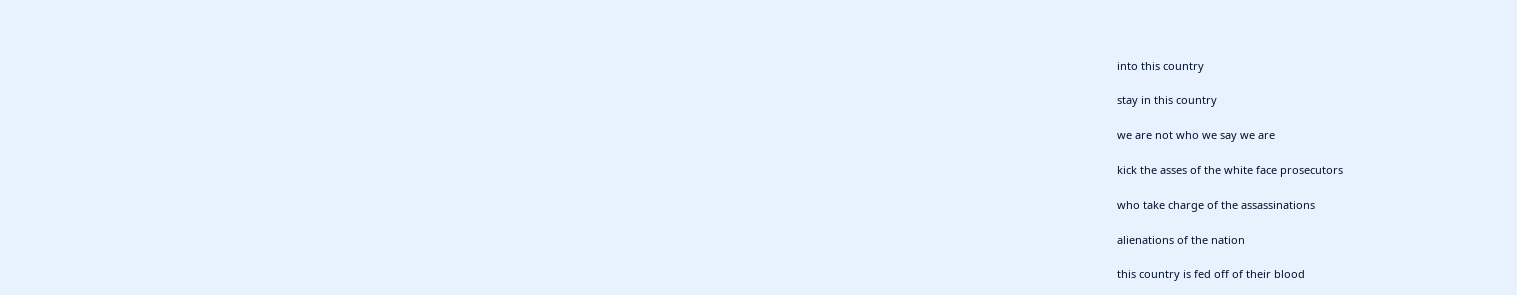into this country

stay in this country

we are not who we say we are

kick the asses of the white face prosecutors

who take charge of the assassinations

alienations of the nation

this country is fed off of their blood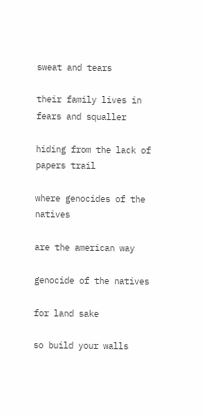sweat and tears

their family lives in fears and squaller

hiding from the lack of papers trail

where genocides of the natives

are the american way

genocide of the natives

for land sake

so build your walls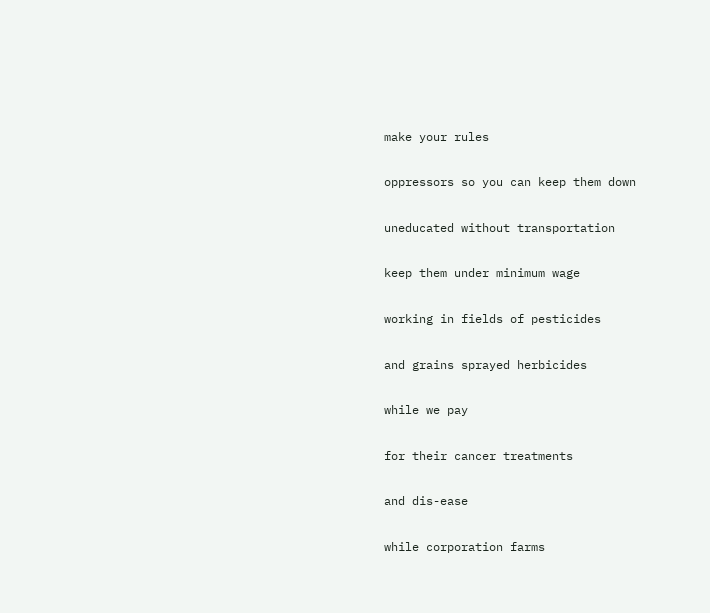make your rules

oppressors so you can keep them down

uneducated without transportation

keep them under minimum wage

working in fields of pesticides

and grains sprayed herbicides

while we pay

for their cancer treatments

and dis-ease

while corporation farms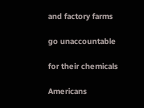and factory farms

go unaccountable

for their chemicals

Americans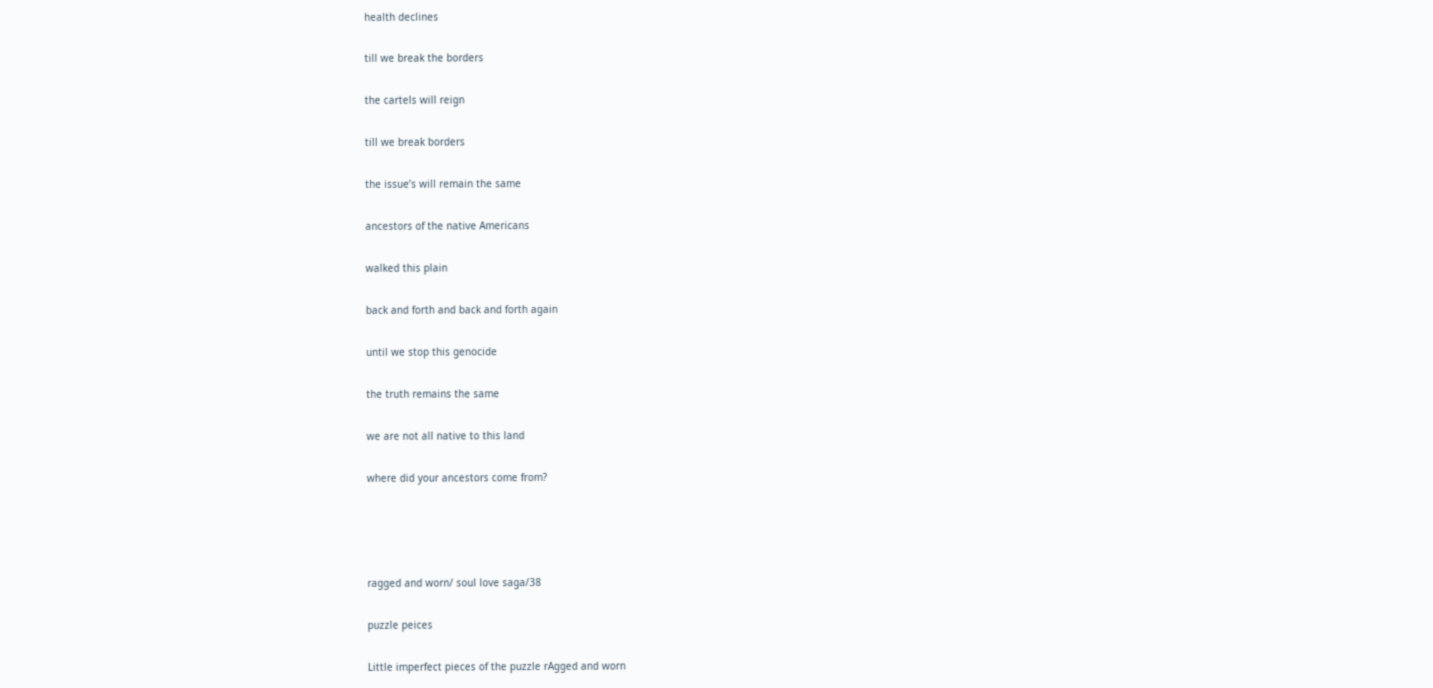health declines

till we break the borders

the cartels will reign

till we break borders

the issue’s will remain the same

ancestors of the native Americans

walked this plain

back and forth and back and forth again

until we stop this genocide

the truth remains the same

we are not all native to this land

where did your ancestors come from?




ragged and worn/ soul love saga/38

puzzle peices

Little imperfect pieces of the puzzle rAgged and worn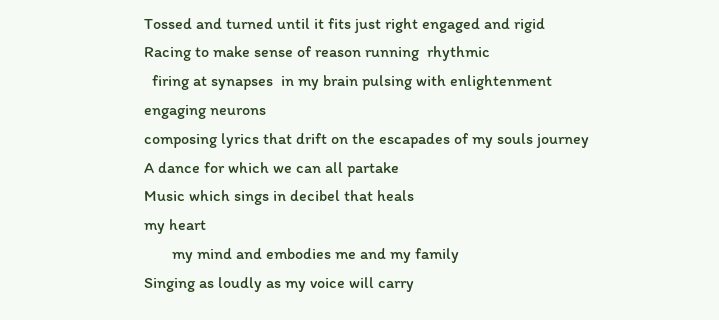Tossed and turned until it fits just right engaged and rigid
Racing to make sense of reason running  rhythmic
  firing at synapses  in my brain pulsing with enlightenment
engaging neurons
composing lyrics that drift on the escapades of my souls journey
A dance for which we can all partake
Music which sings in decibel that heals
my heart
       my mind and embodies me and my family
Singing as loudly as my voice will carry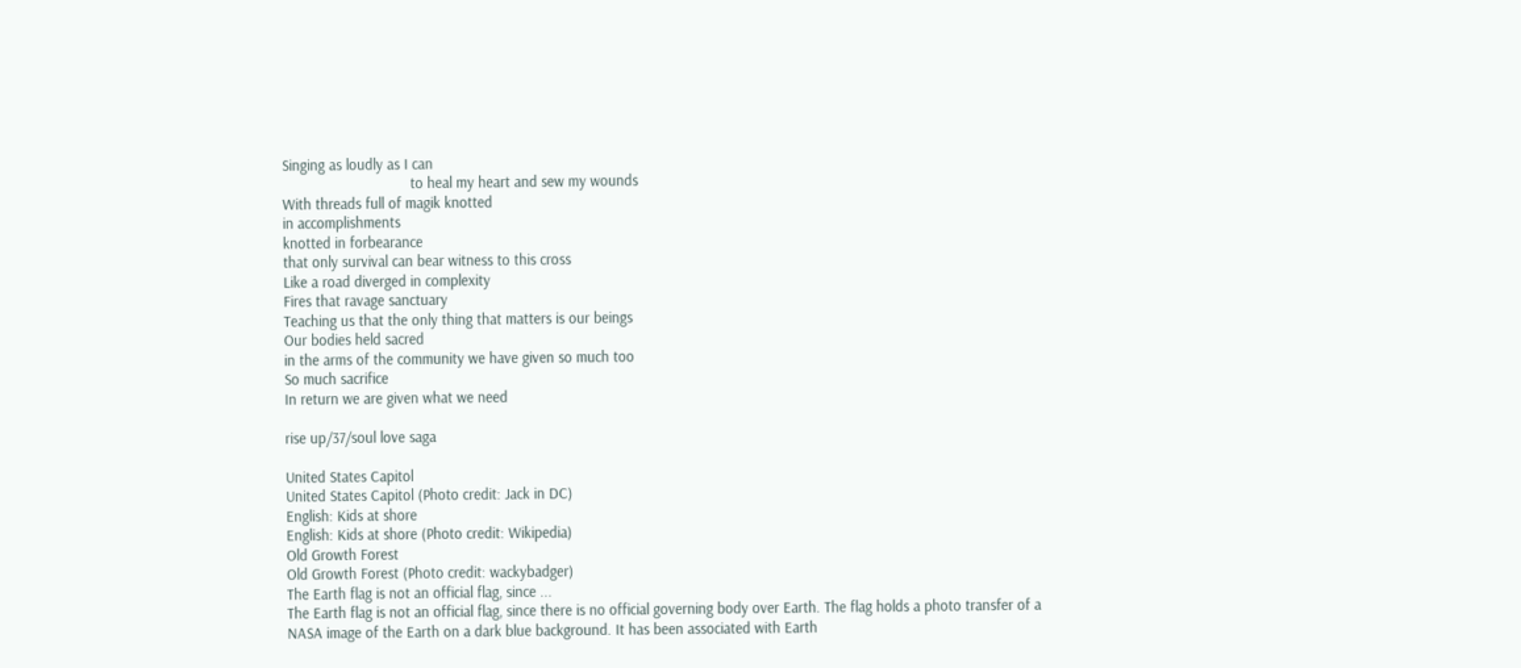Singing as loudly as I can
                                to heal my heart and sew my wounds
With threads full of magik knotted
in accomplishments
knotted in forbearance
that only survival can bear witness to this cross
Like a road diverged in complexity
Fires that ravage sanctuary
Teaching us that the only thing that matters is our beings
Our bodies held sacred
in the arms of the community we have given so much too
So much sacrifice
In return we are given what we need

rise up/37/soul love saga

United States Capitol
United States Capitol (Photo credit: Jack in DC)
English: Kids at shore
English: Kids at shore (Photo credit: Wikipedia)
Old Growth Forest
Old Growth Forest (Photo credit: wackybadger)
The Earth flag is not an official flag, since ...
The Earth flag is not an official flag, since there is no official governing body over Earth. The flag holds a photo transfer of a NASA image of the Earth on a dark blue background. It has been associated with Earth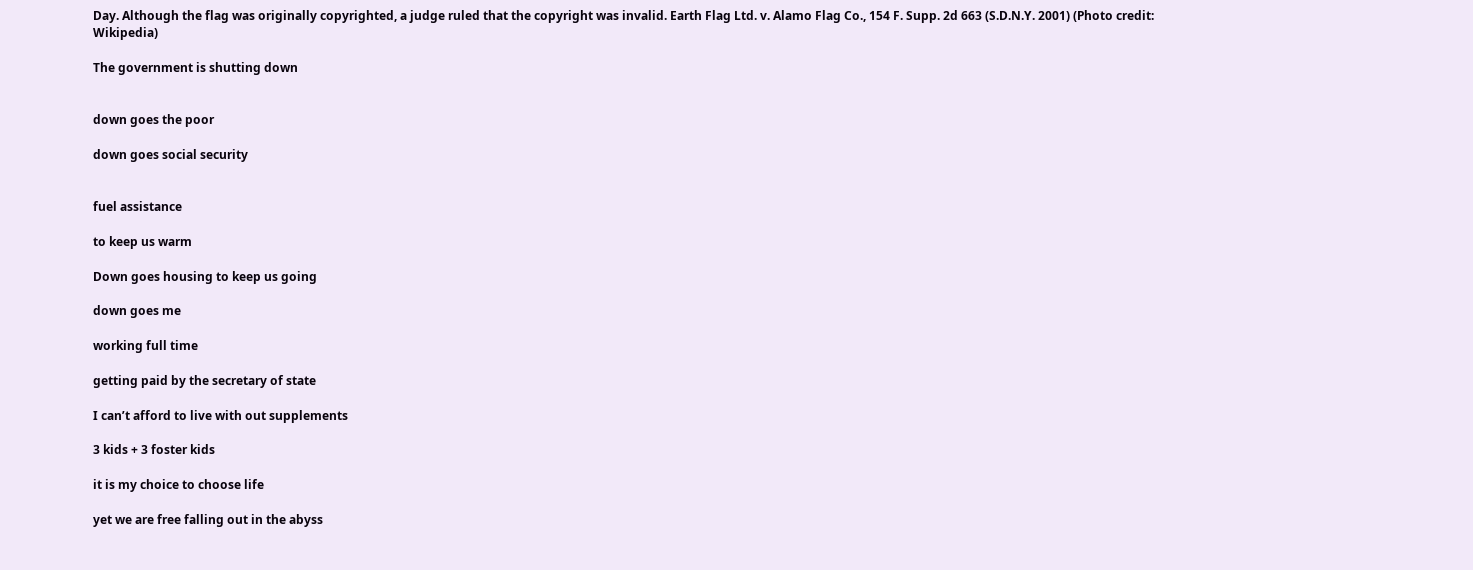Day. Although the flag was originally copyrighted, a judge ruled that the copyright was invalid. Earth Flag Ltd. v. Alamo Flag Co., 154 F. Supp. 2d 663 (S.D.N.Y. 2001) (Photo credit: Wikipedia)

The government is shutting down


down goes the poor

down goes social security


fuel assistance

to keep us warm

Down goes housing to keep us going

down goes me

working full time

getting paid by the secretary of state

I can’t afford to live with out supplements

3 kids + 3 foster kids

it is my choice to choose life

yet we are free falling out in the abyss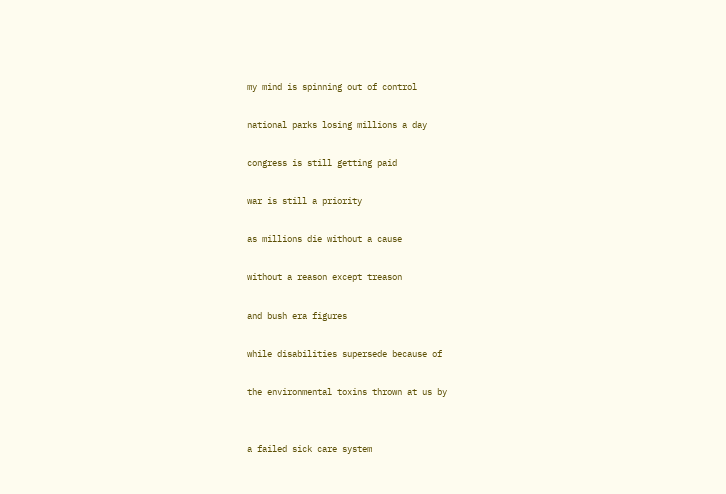my mind is spinning out of control

national parks losing millions a day

congress is still getting paid

war is still a priority

as millions die without a cause

without a reason except treason

and bush era figures

while disabilities supersede because of

the environmental toxins thrown at us by


a failed sick care system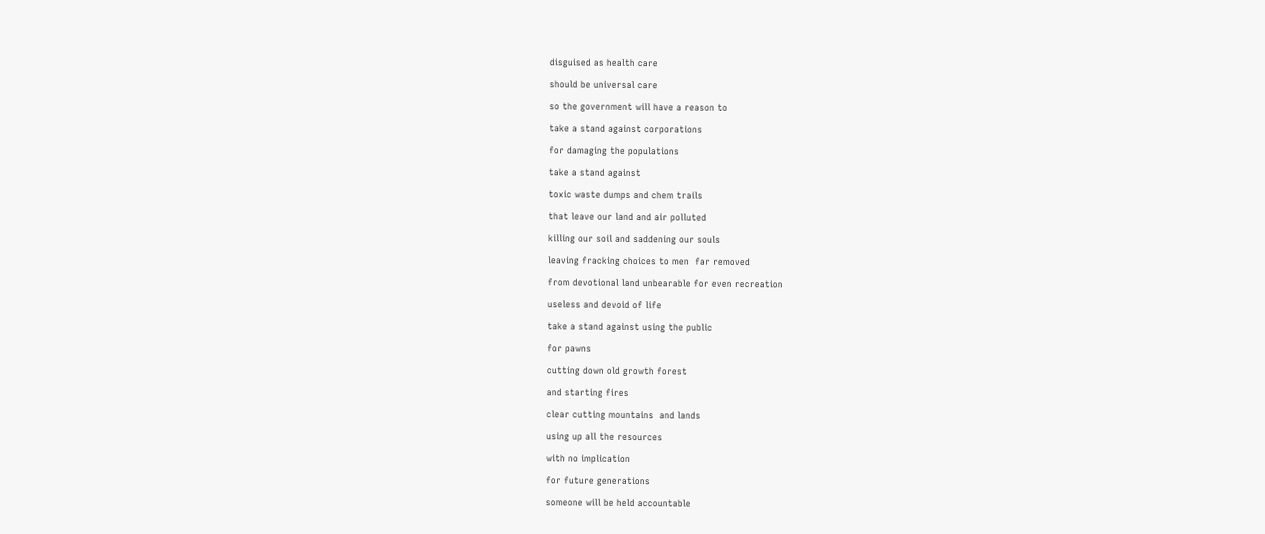disguised as health care

should be universal care

so the government will have a reason to

take a stand against corporations

for damaging the populations

take a stand against

toxic waste dumps and chem trails

that leave our land and air polluted

killing our soil and saddening our souls

leaving fracking choices to men  far removed

from devotional land unbearable for even recreation

useless and devoid of life

take a stand against using the public

for pawns

cutting down old growth forest

and starting fires

clear cutting mountains  and lands

using up all the resources

with no implication

for future generations

someone will be held accountable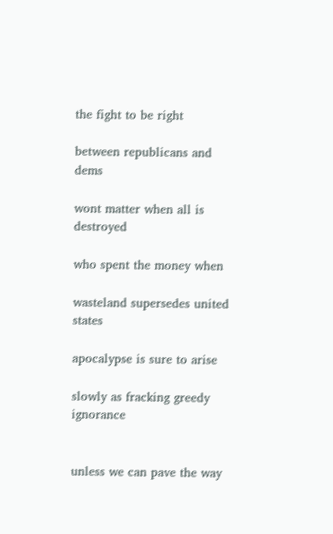the fight to be right

between republicans and dems

wont matter when all is destroyed

who spent the money when

wasteland supersedes united states

apocalypse is sure to arise

slowly as fracking greedy ignorance


unless we can pave the way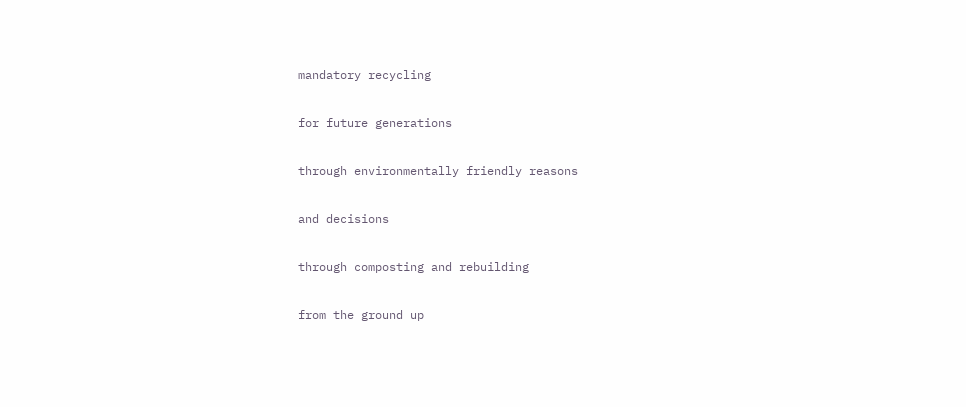mandatory recycling

for future generations

through environmentally friendly reasons

and decisions

through composting and rebuilding

from the ground up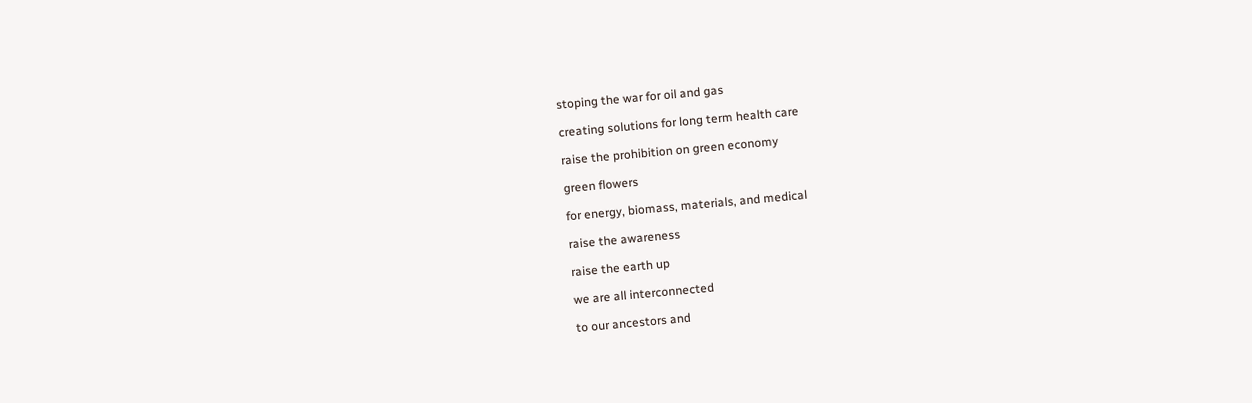stoping the war for oil and gas

creating solutions for long term health care

raise the prohibition on green economy

green flowers

for energy, biomass, materials, and medical

raise the awareness

raise the earth up

we are all interconnected

to our ancestors and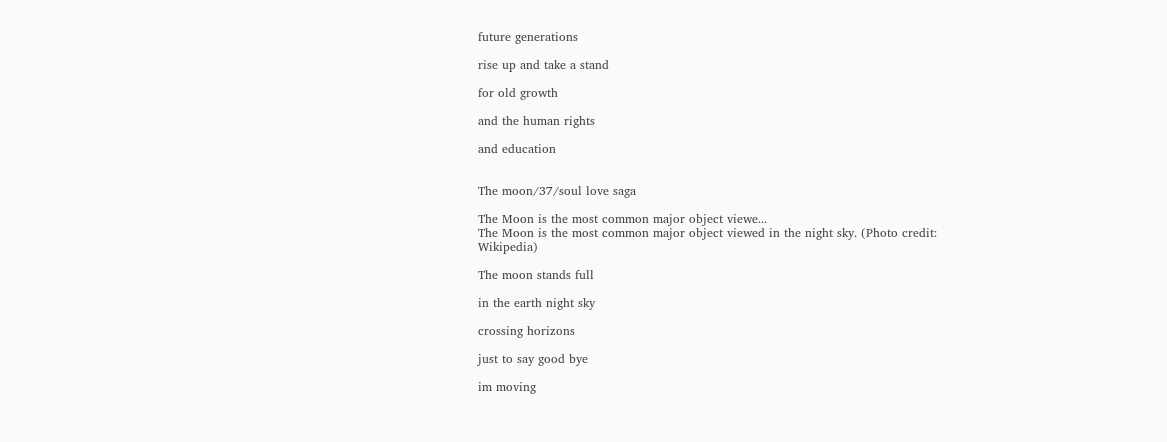future generations

rise up and take a stand

for old growth

and the human rights

and education


The moon/37/soul love saga

The Moon is the most common major object viewe...
The Moon is the most common major object viewed in the night sky. (Photo credit: Wikipedia)

The moon stands full

in the earth night sky

crossing horizons

just to say good bye

im moving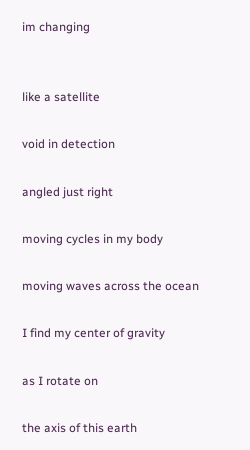im changing


like a satellite

void in detection

angled just right

moving cycles in my body

moving waves across the ocean

I find my center of gravity

as I rotate on

the axis of this earth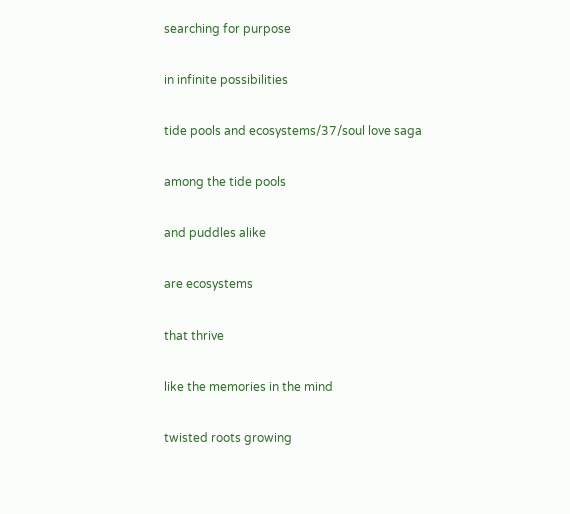searching for purpose

in infinite possibilities

tide pools and ecosystems/37/soul love saga

among the tide pools

and puddles alike

are ecosystems

that thrive

like the memories in the mind

twisted roots growing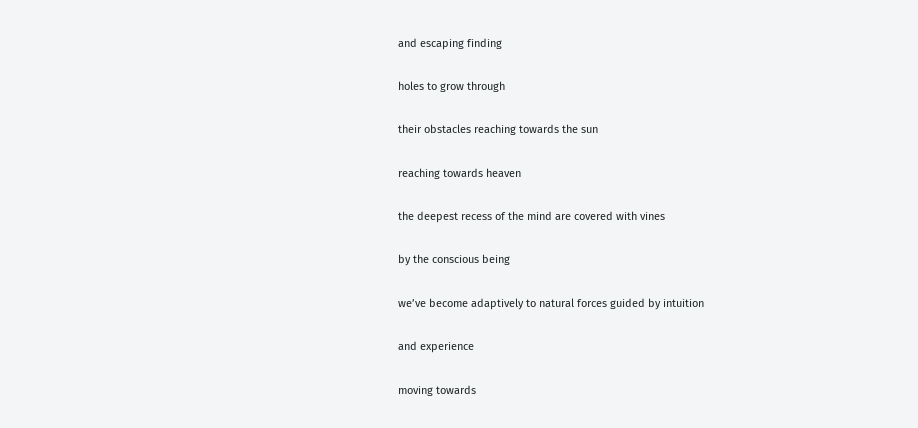and escaping finding

holes to grow through

their obstacles reaching towards the sun

reaching towards heaven

the deepest recess of the mind are covered with vines

by the conscious being

we’ve become adaptively to natural forces guided by intuition

and experience

moving towards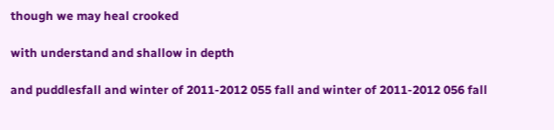though we may heal crooked

with understand and shallow in depth

and puddlesfall and winter of 2011-2012 055 fall and winter of 2011-2012 056 fall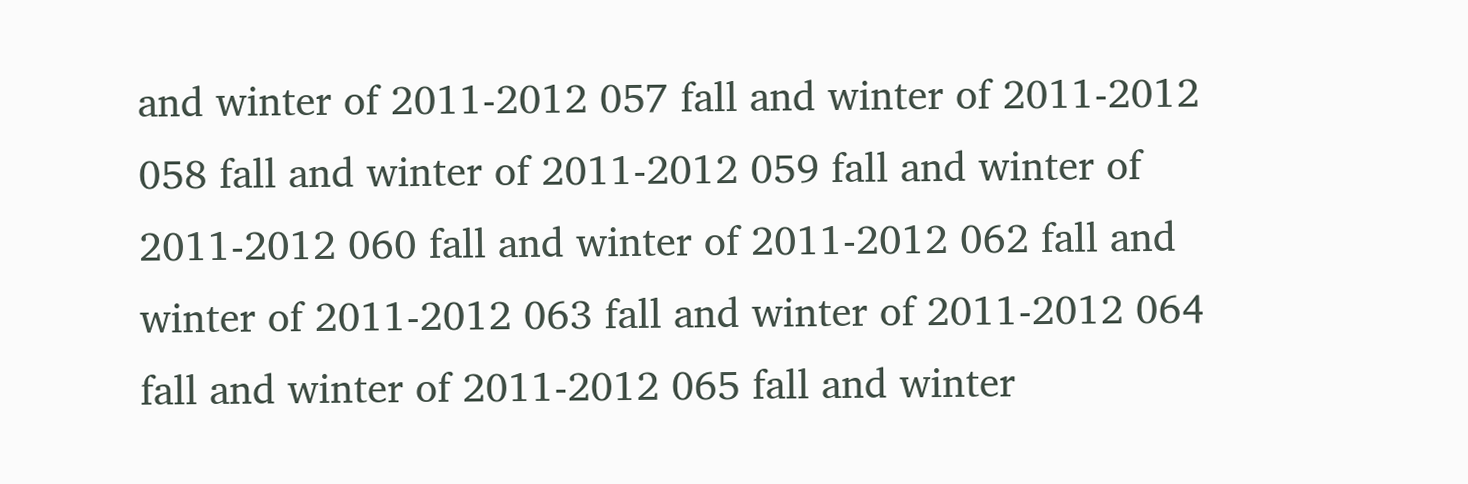and winter of 2011-2012 057 fall and winter of 2011-2012 058 fall and winter of 2011-2012 059 fall and winter of 2011-2012 060 fall and winter of 2011-2012 062 fall and winter of 2011-2012 063 fall and winter of 2011-2012 064 fall and winter of 2011-2012 065 fall and winter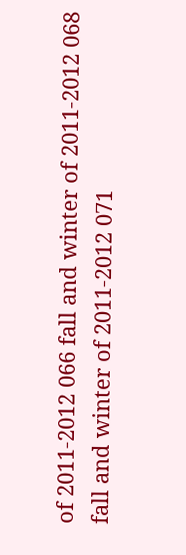of 2011-2012 066 fall and winter of 2011-2012 068 fall and winter of 2011-2012 071